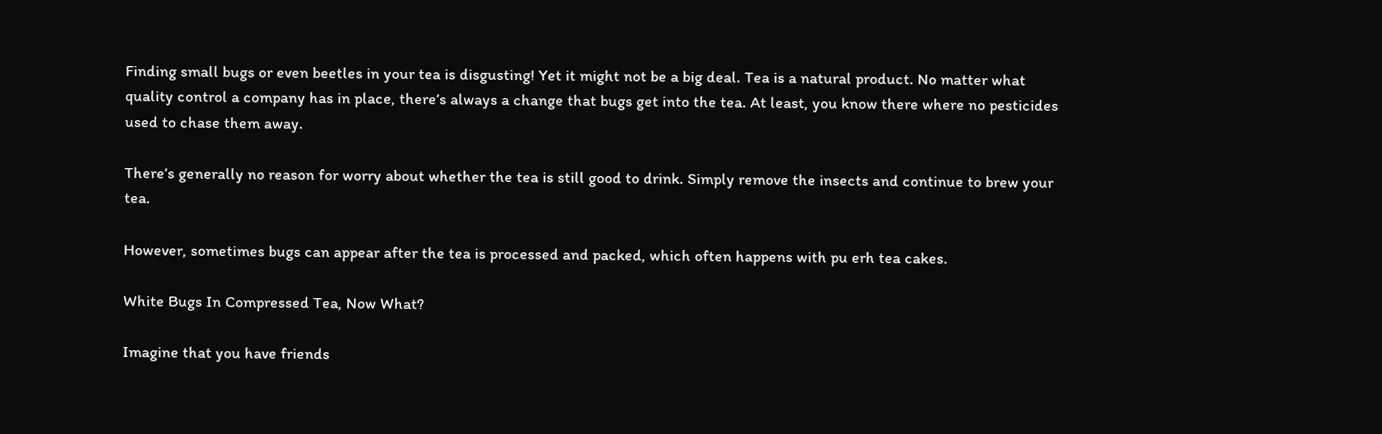Finding small bugs or even beetles in your tea is disgusting! Yet it might not be a big deal. Tea is a natural product. No matter what quality control a company has in place, there’s always a change that bugs get into the tea. At least, you know there where no pesticides used to chase them away.

There’s generally no reason for worry about whether the tea is still good to drink. Simply remove the insects and continue to brew your tea.

However, sometimes bugs can appear after the tea is processed and packed, which often happens with pu erh tea cakes.

White Bugs In Compressed Tea, Now What?

Imagine that you have friends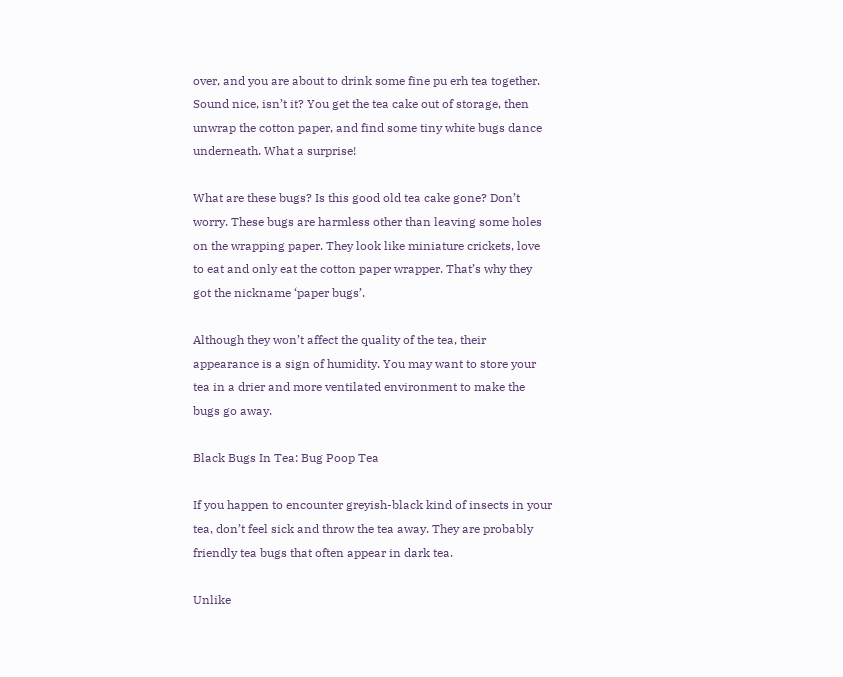over, and you are about to drink some fine pu erh tea together. Sound nice, isn’t it? You get the tea cake out of storage, then unwrap the cotton paper, and find some tiny white bugs dance underneath. What a surprise!

What are these bugs? Is this good old tea cake gone? Don’t worry. These bugs are harmless other than leaving some holes on the wrapping paper. They look like miniature crickets, love to eat and only eat the cotton paper wrapper. That’s why they got the nickname ‘paper bugs’.

Although they won’t affect the quality of the tea, their appearance is a sign of humidity. You may want to store your tea in a drier and more ventilated environment to make the bugs go away.

Black Bugs In Tea: Bug Poop Tea

If you happen to encounter greyish-black kind of insects in your tea, don’t feel sick and throw the tea away. They are probably friendly tea bugs that often appear in dark tea.

Unlike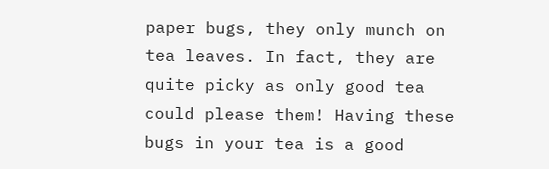paper bugs, they only munch on tea leaves. In fact, they are quite picky as only good tea could please them! Having these bugs in your tea is a good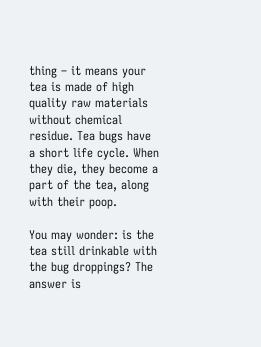thing – it means your tea is made of high quality raw materials without chemical residue. Tea bugs have a short life cycle. When they die, they become a part of the tea, along with their poop.

You may wonder: is the tea still drinkable with the bug droppings? The answer is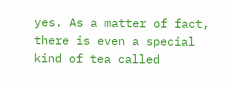yes. As a matter of fact, there is even a special kind of tea called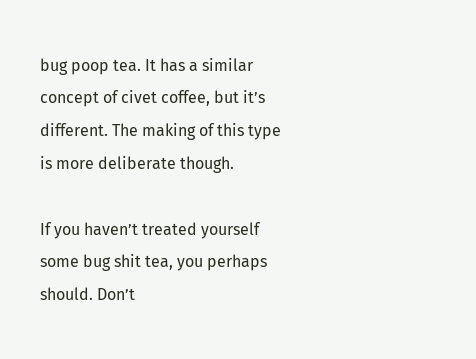bug poop tea. It has a similar concept of civet coffee, but it’s different. The making of this type is more deliberate though.

If you haven’t treated yourself some bug shit tea, you perhaps should. Don’t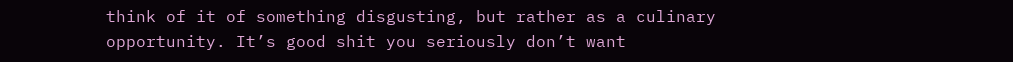think of it of something disgusting, but rather as a culinary opportunity. It’s good shit you seriously don’t want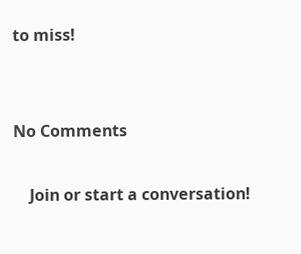to miss!


No Comments

    Join or start a conversation!